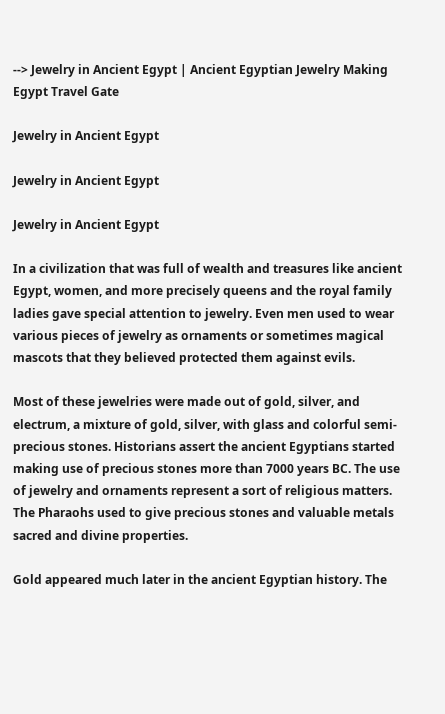--> Jewelry in Ancient Egypt | Ancient Egyptian Jewelry Making
Egypt Travel Gate

Jewelry in Ancient Egypt

Jewelry in Ancient Egypt

Jewelry in Ancient Egypt

In a civilization that was full of wealth and treasures like ancient Egypt, women, and more precisely queens and the royal family ladies gave special attention to jewelry. Even men used to wear various pieces of jewelry as ornaments or sometimes magical mascots that they believed protected them against evils.

Most of these jewelries were made out of gold, silver, and electrum, a mixture of gold, silver, with glass and colorful semi-precious stones. Historians assert the ancient Egyptians started making use of precious stones more than 7000 years BC. The use of jewelry and ornaments represent a sort of religious matters. The Pharaohs used to give precious stones and valuable metals sacred and divine properties.

Gold appeared much later in the ancient Egyptian history. The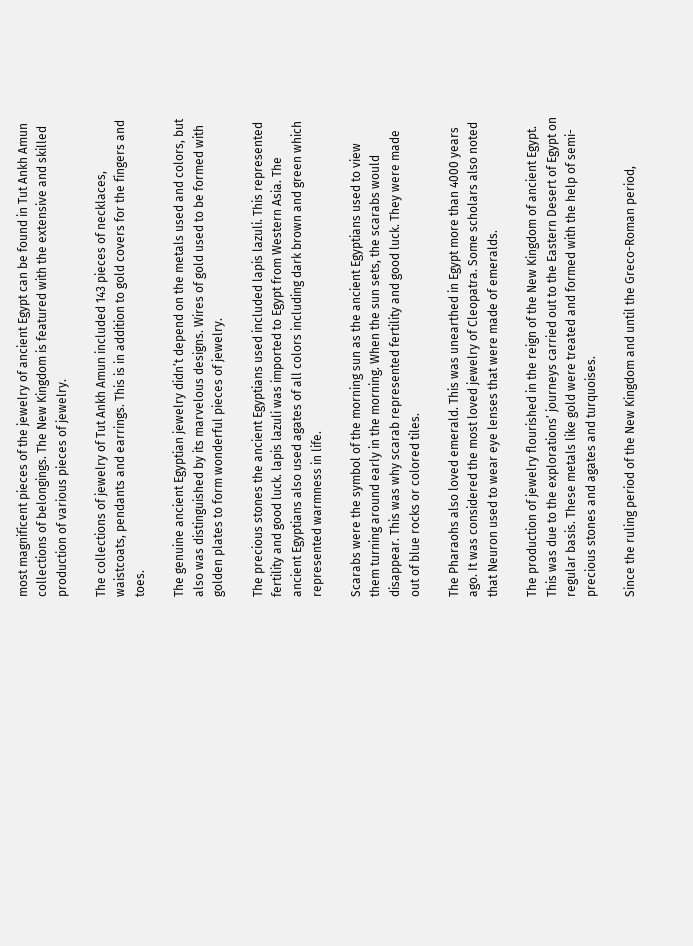most magnificent pieces of the jewelry of ancient Egypt can be found in Tut Ankh Amun collections of belongings. The New Kingdom is featured with the extensive and skilled production of various pieces of jewelry.

The collections of jewelry of Tut Ankh Amun included 143 pieces of necklaces, waistcoats, pendants and earrings. This is in addition to gold covers for the fingers and toes.

The genuine ancient Egyptian jewelry didn’t depend on the metals used and colors, but also was distinguished by its marvelous designs. Wires of gold used to be formed with golden plates to form wonderful pieces of jewelry.

The precious stones the ancient Egyptians used included lapis lazuli. This represented fertility and good luck. lapis lazuli was imported to Egypt from Western Asia. The ancient Egyptians also used agates of all colors including dark brown and green which represented warmness in life.

Scarabs were the symbol of the morning sun as the ancient Egyptians used to view them turning around early in the morning. When the sun sets, the scarabs would disappear. This was why scarab represented fertility and good luck. They were made out of blue rocks or colored tiles.

The Pharaohs also loved emerald. This was unearthed in Egypt more than 4000 years ago. It was considered the most loved jewelry of Cleopatra. Some scholars also noted that Neuron used to wear eye lenses that were made of emeralds.

The production of jewelry flourished in the reign of the New Kingdom of ancient Egypt. This was due to the explorations’ journeys carried out to the Eastern Desert of Egypt on regular basis. These metals like gold were treated and formed with the help of semi-precious stones and agates and turquoises.

Since the ruling period of the New Kingdom and until the Greco-Roman period,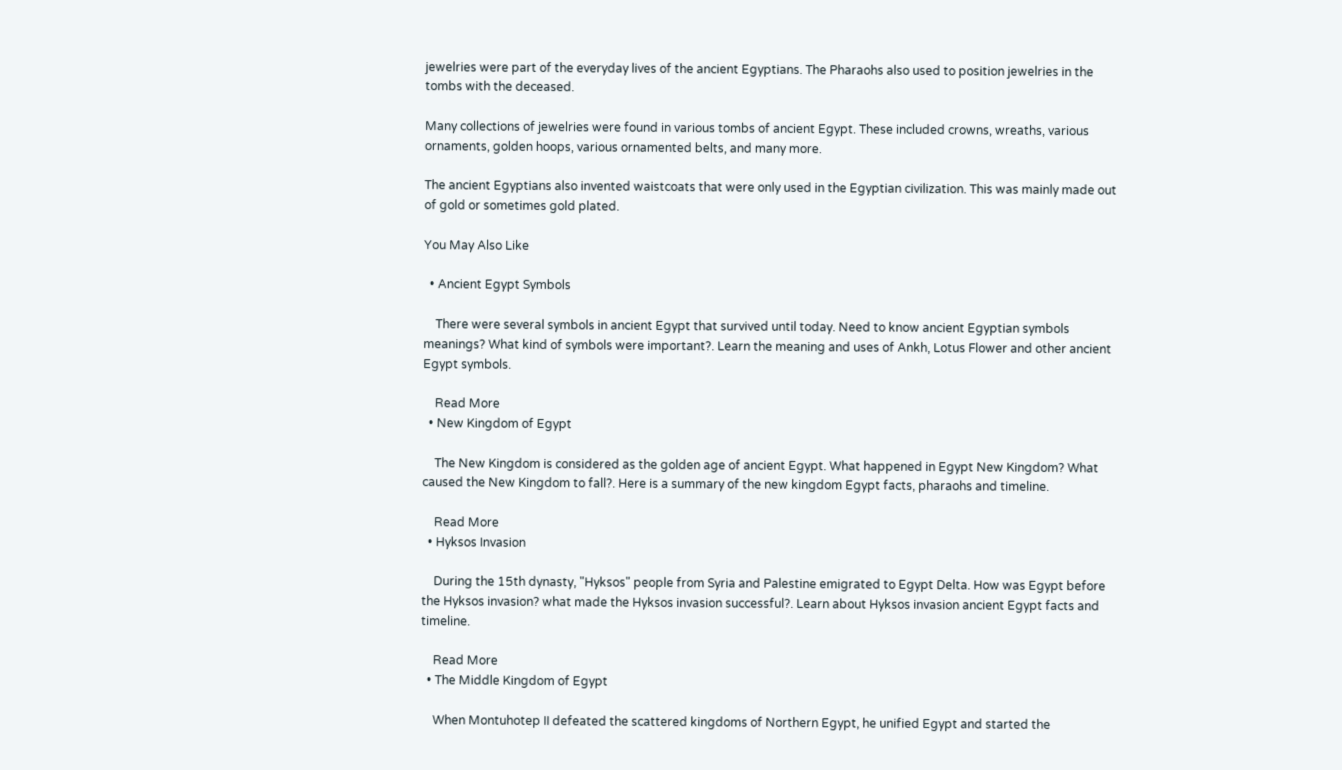jewelries were part of the everyday lives of the ancient Egyptians. The Pharaohs also used to position jewelries in the tombs with the deceased.

Many collections of jewelries were found in various tombs of ancient Egypt. These included crowns, wreaths, various ornaments, golden hoops, various ornamented belts, and many more.

The ancient Egyptians also invented waistcoats that were only used in the Egyptian civilization. This was mainly made out of gold or sometimes gold plated.

You May Also Like

  • Ancient Egypt Symbols

    There were several symbols in ancient Egypt that survived until today. Need to know ancient Egyptian symbols meanings? What kind of symbols were important?. Learn the meaning and uses of Ankh, Lotus Flower and other ancient Egypt symbols.

    Read More
  • New Kingdom of Egypt

    The New Kingdom is considered as the golden age of ancient Egypt. What happened in Egypt New Kingdom? What caused the New Kingdom to fall?. Here is a summary of the new kingdom Egypt facts, pharaohs and timeline.

    Read More
  • Hyksos Invasion

    During the 15th dynasty, "Hyksos" people from Syria and Palestine emigrated to Egypt Delta. How was Egypt before the Hyksos invasion? what made the Hyksos invasion successful?. Learn about Hyksos invasion ancient Egypt facts and timeline.

    Read More
  • The Middle Kingdom of Egypt

    When Montuhotep II defeated the scattered kingdoms of Northern Egypt, he unified Egypt and started the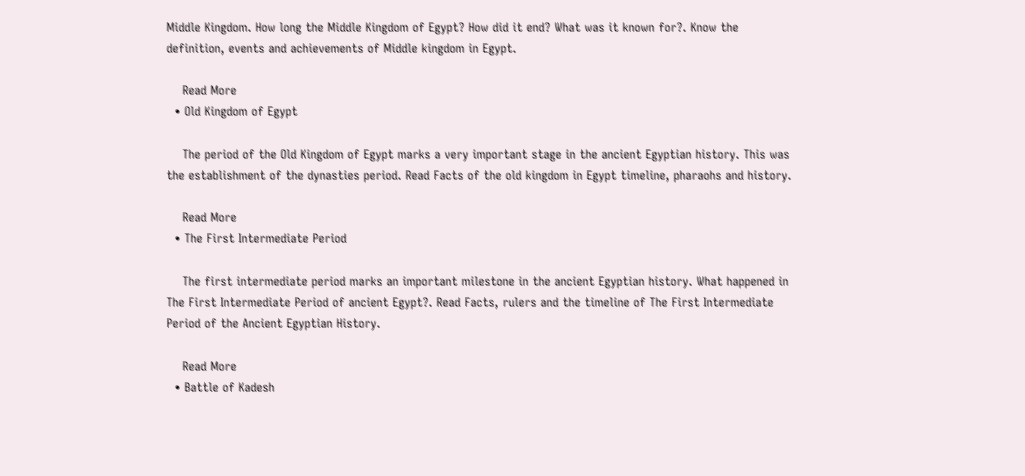Middle Kingdom. How long the Middle Kingdom of Egypt? How did it end? What was it known for?. Know the definition, events and achievements of Middle kingdom in Egypt.

    Read More
  • Old Kingdom of Egypt

    The period of the Old Kingdom of Egypt marks a very important stage in the ancient Egyptian history. This was the establishment of the dynasties period. Read Facts of the old kingdom in Egypt timeline, pharaohs and history.

    Read More
  • The First Intermediate Period

    The first intermediate period marks an important milestone in the ancient Egyptian history. What happened in The First Intermediate Period of ancient Egypt?. Read Facts, rulers and the timeline of The First Intermediate Period of the Ancient Egyptian History.

    Read More
  • Battle of Kadesh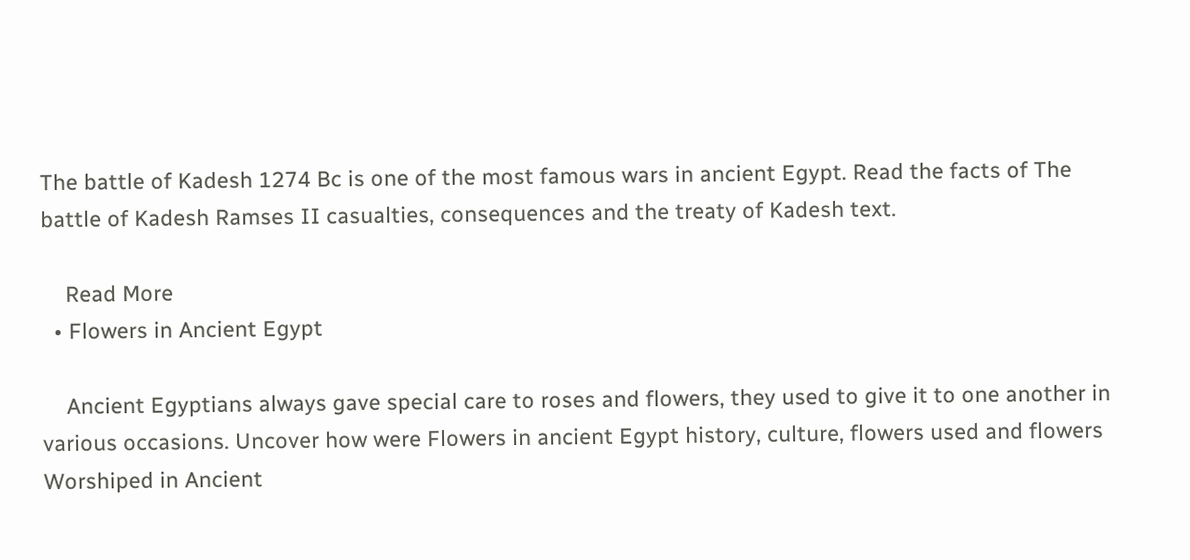The battle of Kadesh 1274 Bc is one of the most famous wars in ancient Egypt. Read the facts of The battle of Kadesh Ramses II casualties, consequences and the treaty of Kadesh text.

    Read More
  • Flowers in Ancient Egypt

    Ancient Egyptians always gave special care to roses and flowers, they used to give it to one another in various occasions. Uncover how were Flowers in ancient Egypt history, culture, flowers used and flowers Worshiped in Ancient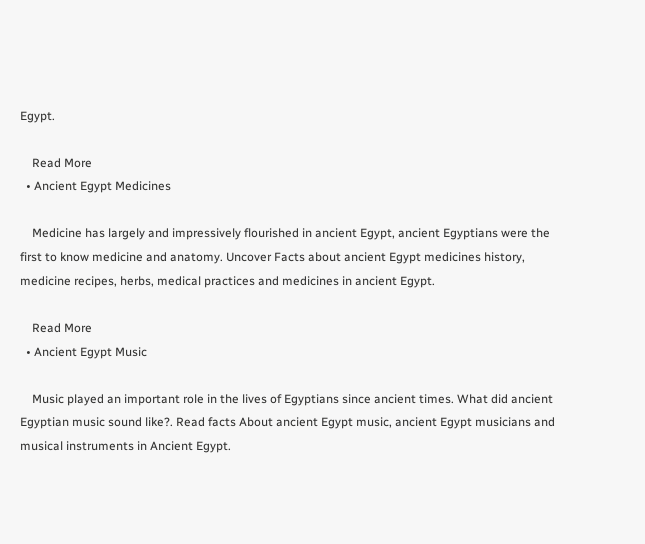Egypt.

    Read More
  • Ancient Egypt Medicines

    Medicine has largely and impressively flourished in ancient Egypt, ancient Egyptians were the first to know medicine and anatomy. Uncover Facts about ancient Egypt medicines history, medicine recipes, herbs, medical practices and medicines in ancient Egypt.

    Read More
  • Ancient Egypt Music

    Music played an important role in the lives of Egyptians since ancient times. What did ancient Egyptian music sound like?. Read facts About ancient Egypt music, ancient Egypt musicians and musical instruments in Ancient Egypt.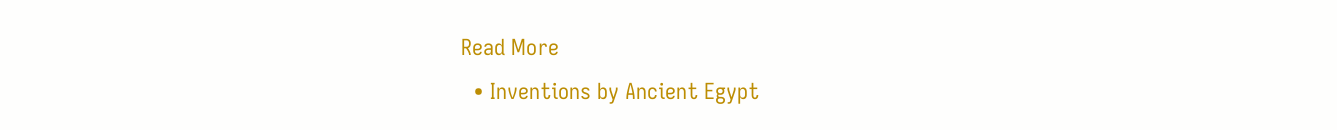Read More
  • Inventions by Ancient Egypt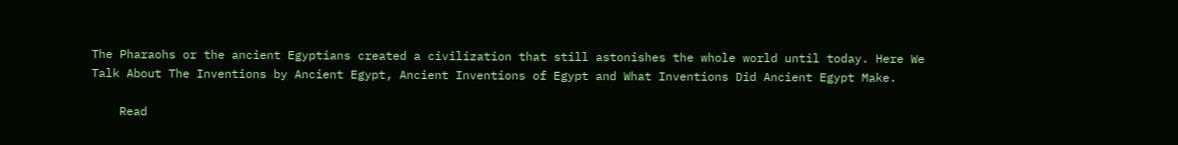The Pharaohs or the ancient Egyptians created a civilization that still astonishes the whole world until today. Here We Talk About The Inventions by Ancient Egypt, Ancient Inventions of Egypt and What Inventions Did Ancient Egypt Make.

    Read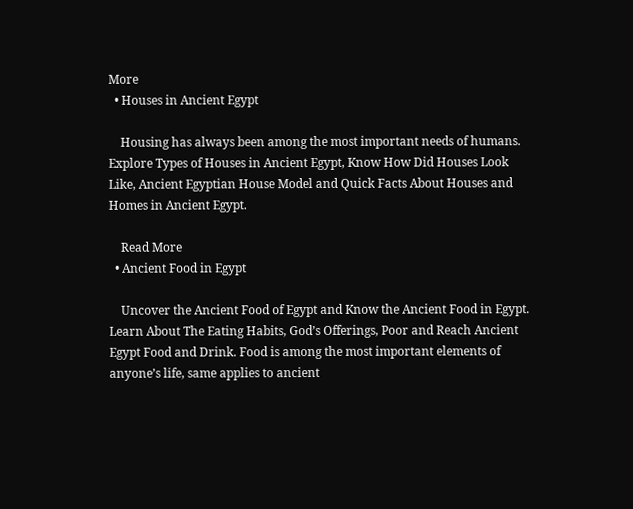More
  • Houses in Ancient Egypt

    Housing has always been among the most important needs of humans. Explore Types of Houses in Ancient Egypt, Know How Did Houses Look Like, Ancient Egyptian House Model and Quick Facts About Houses and Homes in Ancient Egypt.

    Read More
  • Ancient Food in Egypt

    Uncover the Ancient Food of Egypt and Know the Ancient Food in Egypt. Learn About The Eating Habits, God’s Offerings, Poor and Reach Ancient Egypt Food and Drink. Food is among the most important elements of anyone’s life, same applies to ancient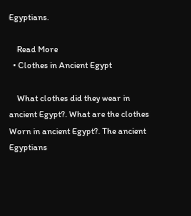Egyptians.

    Read More
  • Clothes in Ancient Egypt

    What clothes did they wear in ancient Egypt?. What are the clothes Worn in ancient Egypt?. The ancient Egyptians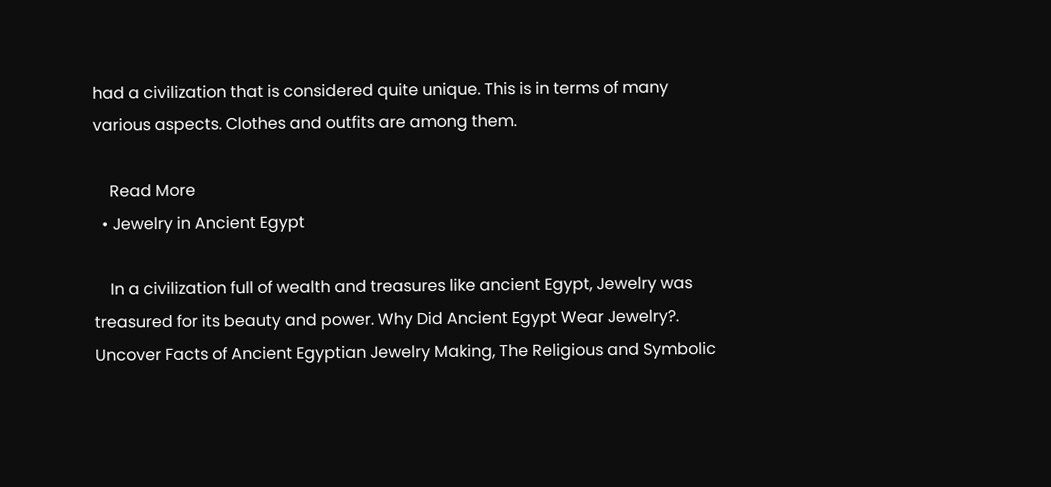had a civilization that is considered quite unique. This is in terms of many various aspects. Clothes and outfits are among them.

    Read More
  • Jewelry in Ancient Egypt

    In a civilization full of wealth and treasures like ancient Egypt, Jewelry was treasured for its beauty and power. Why Did Ancient Egypt Wear Jewelry?. Uncover Facts of Ancient Egyptian Jewelry Making, The Religious and Symbolic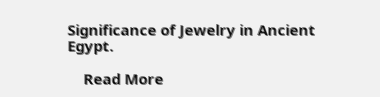Significance of Jewelry in Ancient Egypt.

    Read More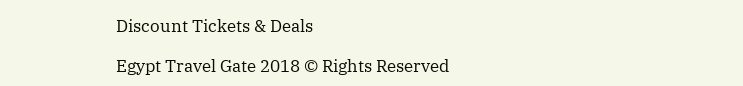Discount Tickets & Deals

Egypt Travel Gate 2018 © Rights Reserved